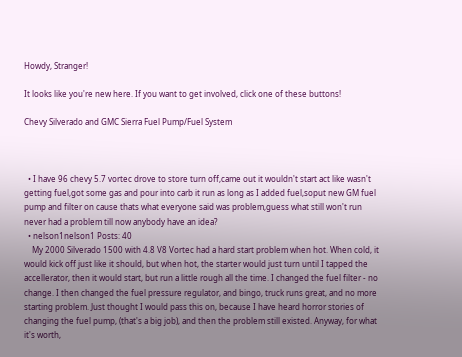Howdy, Stranger!

It looks like you're new here. If you want to get involved, click one of these buttons!

Chevy Silverado and GMC Sierra Fuel Pump/Fuel System



  • I have 96 chevy 5.7 vortec drove to store turn off,came out it wouldn't start act like wasn't getting fuel,got some gas and pour into carb it run as long as I added fuel,soput new GM fuel pump and filter on cause thats what everyone said was problem,guess what still won't run never had a problem till now anybody have an idea?
  • nelson1nelson1 Posts: 40
    My 2000 Silverado 1500 with 4.8 V8 Vortec had a hard start problem when hot. When cold, it would kick off just like it should, but when hot, the starter would just turn until I tapped the accellerator, then it would start, but run a little rough all the time. I changed the fuel filter - no change. I then changed the fuel pressure regulator, and bingo, truck runs great, and no more starting problem. Just thought I would pass this on, because I have heard horror stories of changing the fuel pump, (that's a big job), and then the problem still existed. Anyway, for what it's worth,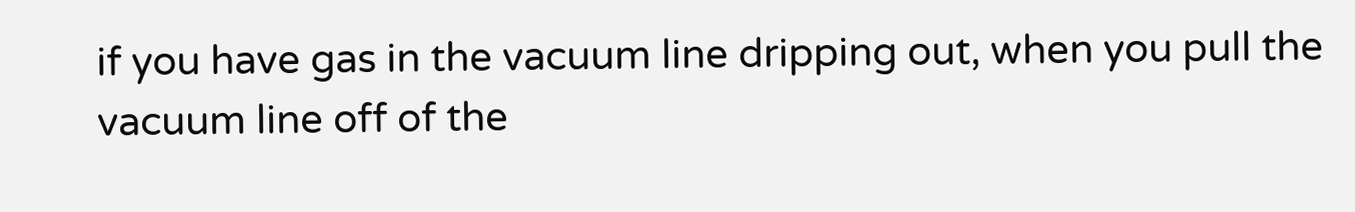if you have gas in the vacuum line dripping out, when you pull the vacuum line off of the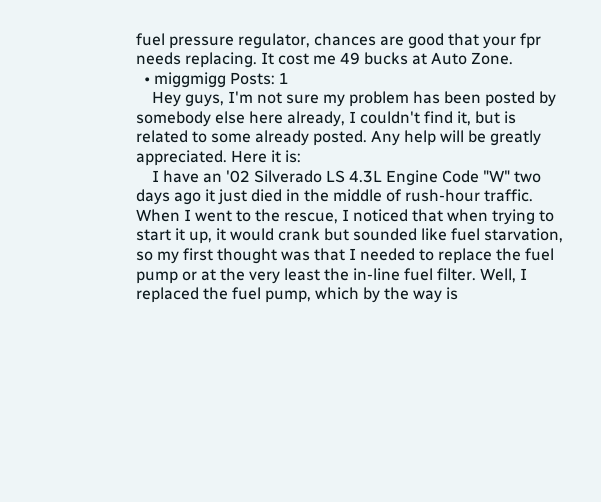fuel pressure regulator, chances are good that your fpr needs replacing. It cost me 49 bucks at Auto Zone.
  • miggmigg Posts: 1
    Hey guys, I'm not sure my problem has been posted by somebody else here already, I couldn't find it, but is related to some already posted. Any help will be greatly appreciated. Here it is:
    I have an '02 Silverado LS 4.3L Engine Code "W" two days ago it just died in the middle of rush-hour traffic. When I went to the rescue, I noticed that when trying to start it up, it would crank but sounded like fuel starvation, so my first thought was that I needed to replace the fuel pump or at the very least the in-line fuel filter. Well, I replaced the fuel pump, which by the way is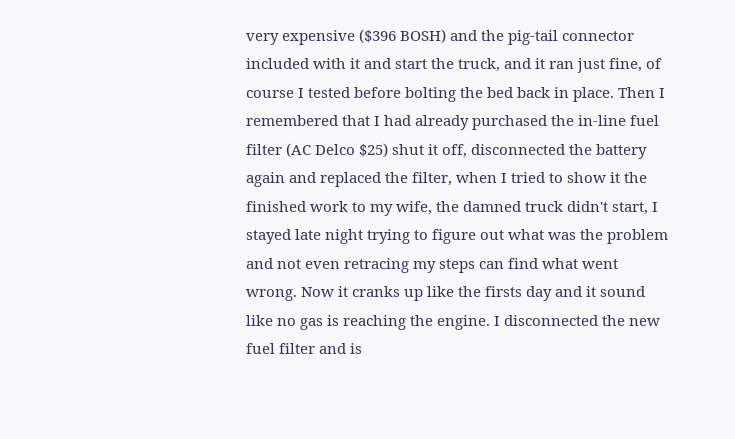very expensive ($396 BOSH) and the pig-tail connector included with it and start the truck, and it ran just fine, of course I tested before bolting the bed back in place. Then I remembered that I had already purchased the in-line fuel filter (AC Delco $25) shut it off, disconnected the battery again and replaced the filter, when I tried to show it the finished work to my wife, the damned truck didn't start, I stayed late night trying to figure out what was the problem and not even retracing my steps can find what went wrong. Now it cranks up like the firsts day and it sound like no gas is reaching the engine. I disconnected the new fuel filter and is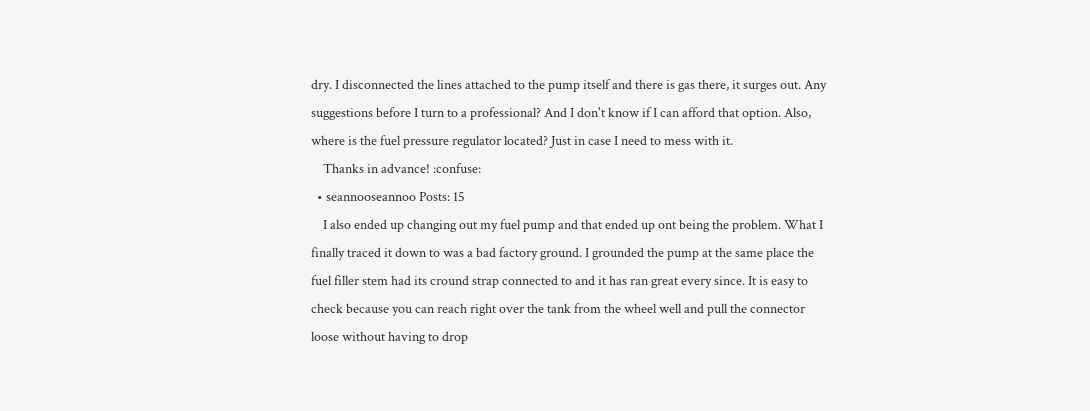dry. I disconnected the lines attached to the pump itself and there is gas there, it surges out. Any suggestions before I turn to a professional? And I don't know if I can afford that option. Also, where is the fuel pressure regulator located? Just in case I need to mess with it.
    Thanks in advance! :confuse:
  • seannooseannoo Posts: 15
    I also ended up changing out my fuel pump and that ended up ont being the problem. What I finally traced it down to was a bad factory ground. I grounded the pump at the same place the fuel filler stem had its cround strap connected to and it has ran great every since. It is easy to check because you can reach right over the tank from the wheel well and pull the connector loose without having to drop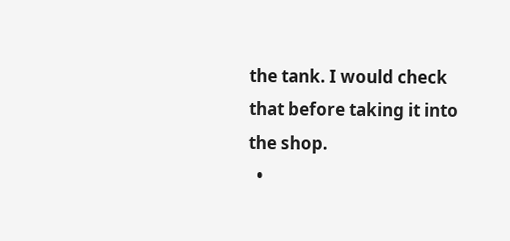the tank. I would check that before taking it into the shop.
  •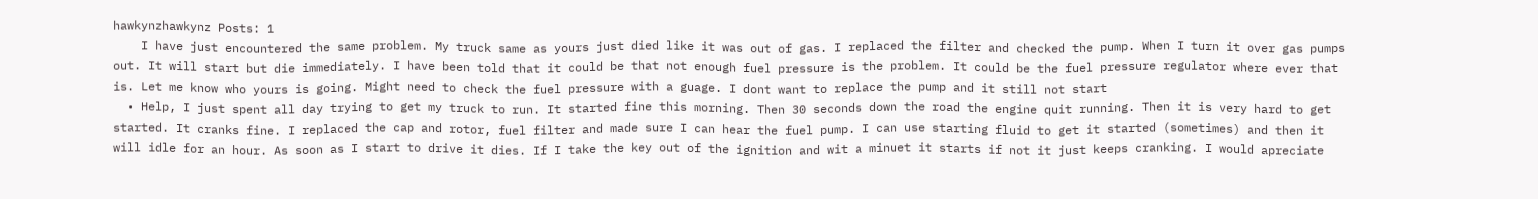hawkynzhawkynz Posts: 1
    I have just encountered the same problem. My truck same as yours just died like it was out of gas. I replaced the filter and checked the pump. When I turn it over gas pumps out. It will start but die immediately. I have been told that it could be that not enough fuel pressure is the problem. It could be the fuel pressure regulator where ever that is. Let me know who yours is going. Might need to check the fuel pressure with a guage. I dont want to replace the pump and it still not start
  • Help, I just spent all day trying to get my truck to run. It started fine this morning. Then 30 seconds down the road the engine quit running. Then it is very hard to get started. It cranks fine. I replaced the cap and rotor, fuel filter and made sure I can hear the fuel pump. I can use starting fluid to get it started (sometimes) and then it will idle for an hour. As soon as I start to drive it dies. If I take the key out of the ignition and wit a minuet it starts if not it just keeps cranking. I would apreciate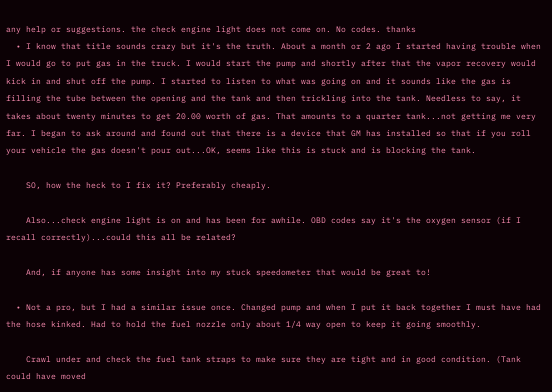any help or suggestions. the check engine light does not come on. No codes. thanks
  • I know that title sounds crazy but it's the truth. About a month or 2 ago I started having trouble when I would go to put gas in the truck. I would start the pump and shortly after that the vapor recovery would kick in and shut off the pump. I started to listen to what was going on and it sounds like the gas is filling the tube between the opening and the tank and then trickling into the tank. Needless to say, it takes about twenty minutes to get 20.00 worth of gas. That amounts to a quarter tank...not getting me very far. I began to ask around and found out that there is a device that GM has installed so that if you roll your vehicle the gas doesn't pour out...OK, seems like this is stuck and is blocking the tank.

    SO, how the heck to I fix it? Preferably cheaply.

    Also...check engine light is on and has been for awhile. OBD codes say it's the oxygen sensor (if I recall correctly)...could this all be related?

    And, if anyone has some insight into my stuck speedometer that would be great to!

  • Not a pro, but I had a similar issue once. Changed pump and when I put it back together I must have had the hose kinked. Had to hold the fuel nozzle only about 1/4 way open to keep it going smoothly.

    Crawl under and check the fuel tank straps to make sure they are tight and in good condition. (Tank could have moved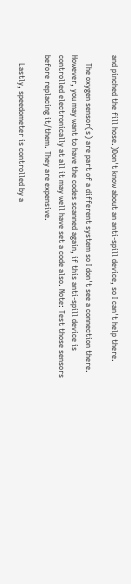and pinched the fill hose.)Don't know about an anti-spill device, so I can't help there.

    The oxygen sensor(s) are part of a different system so I don't see a connection there. However, you may want to have the codes scanned again, if this anti-spill device is controlled electronically at all it may well have set a code also. Note: Test those sensors before replacing it/them. They are expensive.

    Lastly, speedometer is controlled by a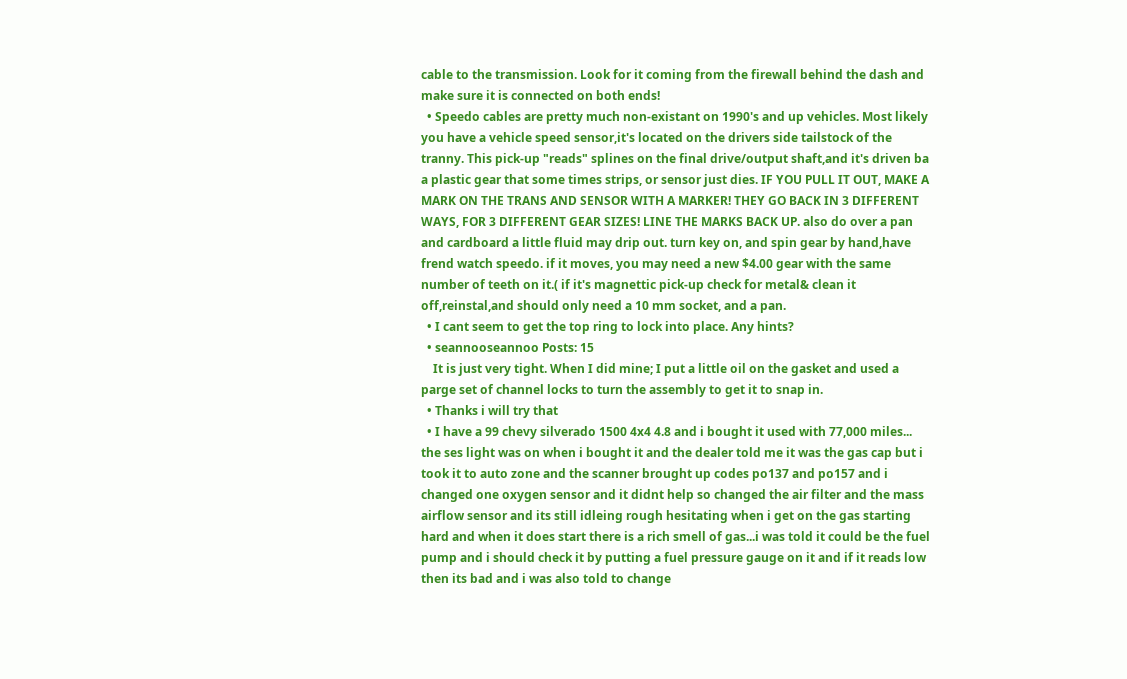cable to the transmission. Look for it coming from the firewall behind the dash and make sure it is connected on both ends!
  • Speedo cables are pretty much non-existant on 1990's and up vehicles. Most likely you have a vehicle speed sensor,it's located on the drivers side tailstock of the tranny. This pick-up "reads" splines on the final drive/output shaft,and it's driven ba a plastic gear that some times strips, or sensor just dies. IF YOU PULL IT OUT, MAKE A MARK ON THE TRANS AND SENSOR WITH A MARKER! THEY GO BACK IN 3 DIFFERENT WAYS, FOR 3 DIFFERENT GEAR SIZES! LINE THE MARKS BACK UP. also do over a pan and cardboard a little fluid may drip out. turn key on, and spin gear by hand,have frend watch speedo. if it moves, you may need a new $4.00 gear with the same number of teeth on it.( if it's magnettic pick-up check for metal& clean it off,reinstal,and should only need a 10 mm socket, and a pan.
  • I cant seem to get the top ring to lock into place. Any hints?
  • seannooseannoo Posts: 15
    It is just very tight. When I did mine; I put a little oil on the gasket and used a parge set of channel locks to turn the assembly to get it to snap in.
  • Thanks i will try that
  • I have a 99 chevy silverado 1500 4x4 4.8 and i bought it used with 77,000 miles... the ses light was on when i bought it and the dealer told me it was the gas cap but i took it to auto zone and the scanner brought up codes po137 and po157 and i changed one oxygen sensor and it didnt help so changed the air filter and the mass airflow sensor and its still idleing rough hesitating when i get on the gas starting hard and when it does start there is a rich smell of gas...i was told it could be the fuel pump and i should check it by putting a fuel pressure gauge on it and if it reads low then its bad and i was also told to change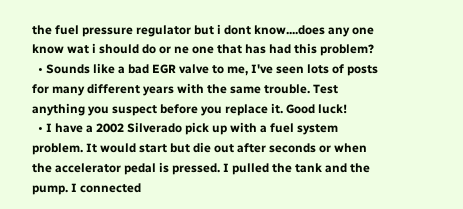the fuel pressure regulator but i dont know....does any one know wat i should do or ne one that has had this problem?
  • Sounds like a bad EGR valve to me, I've seen lots of posts for many different years with the same trouble. Test anything you suspect before you replace it. Good luck!
  • I have a 2002 Silverado pick up with a fuel system problem. It would start but die out after seconds or when the accelerator pedal is pressed. I pulled the tank and the pump. I connected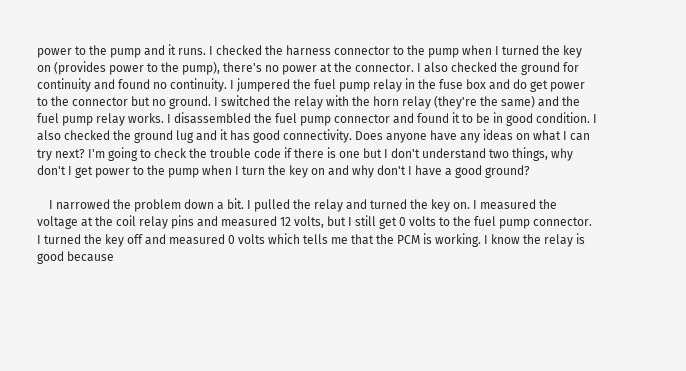power to the pump and it runs. I checked the harness connector to the pump when I turned the key on (provides power to the pump), there's no power at the connector. I also checked the ground for continuity and found no continuity. I jumpered the fuel pump relay in the fuse box and do get power to the connector but no ground. I switched the relay with the horn relay (they're the same) and the fuel pump relay works. I disassembled the fuel pump connector and found it to be in good condition. I also checked the ground lug and it has good connectivity. Does anyone have any ideas on what I can try next? I'm going to check the trouble code if there is one but I don't understand two things, why don't I get power to the pump when I turn the key on and why don't I have a good ground?

    I narrowed the problem down a bit. I pulled the relay and turned the key on. I measured the voltage at the coil relay pins and measured 12 volts, but I still get 0 volts to the fuel pump connector. I turned the key off and measured 0 volts which tells me that the PCM is working. I know the relay is good because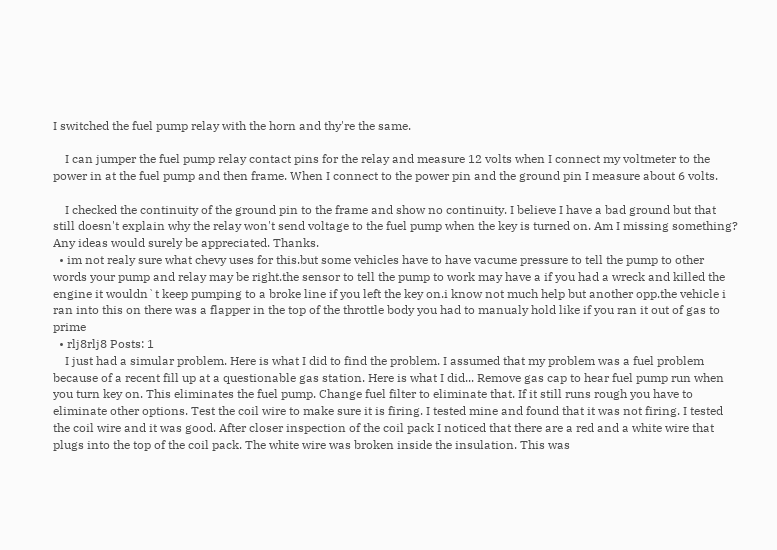I switched the fuel pump relay with the horn and thy're the same.

    I can jumper the fuel pump relay contact pins for the relay and measure 12 volts when I connect my voltmeter to the power in at the fuel pump and then frame. When I connect to the power pin and the ground pin I measure about 6 volts.

    I checked the continuity of the ground pin to the frame and show no continuity. I believe I have a bad ground but that still doesn't explain why the relay won't send voltage to the fuel pump when the key is turned on. Am I missing something? Any ideas would surely be appreciated. Thanks.
  • im not realy sure what chevy uses for this.but some vehicles have to have vacume pressure to tell the pump to other words your pump and relay may be right.the sensor to tell the pump to work may have a if you had a wreck and killed the engine it wouldn`t keep pumping to a broke line if you left the key on.i know not much help but another opp.the vehicle i ran into this on there was a flapper in the top of the throttle body you had to manualy hold like if you ran it out of gas to prime
  • rlj8rlj8 Posts: 1
    I just had a simular problem. Here is what I did to find the problem. I assumed that my problem was a fuel problem because of a recent fill up at a questionable gas station. Here is what I did... Remove gas cap to hear fuel pump run when you turn key on. This eliminates the fuel pump. Change fuel filter to eliminate that. If it still runs rough you have to eliminate other options. Test the coil wire to make sure it is firing. I tested mine and found that it was not firing. I tested the coil wire and it was good. After closer inspection of the coil pack I noticed that there are a red and a white wire that plugs into the top of the coil pack. The white wire was broken inside the insulation. This was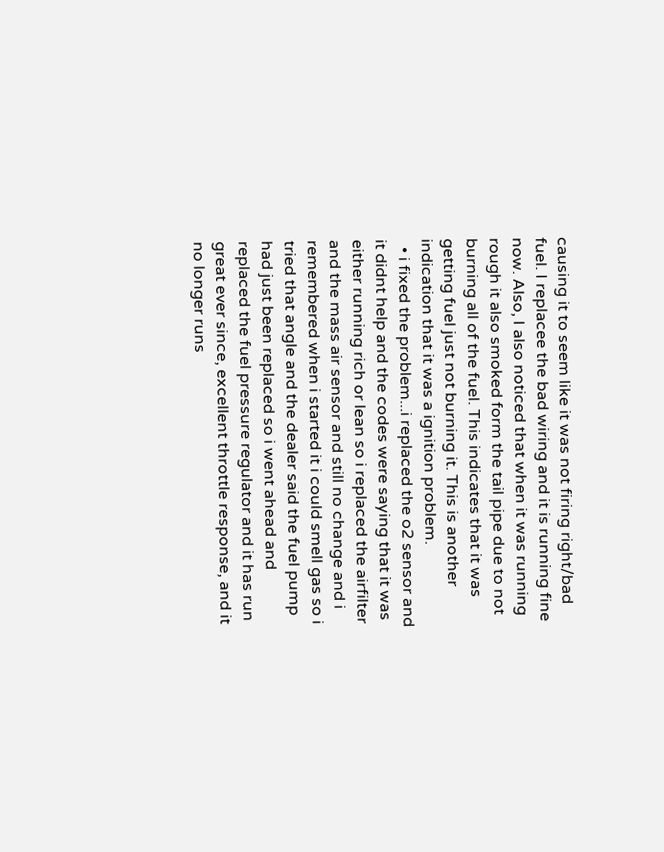causing it to seem like it was not firing right/bad fuel. I replacee the bad wiring and it is running fine now. Also, I also noticed that when it was running rough it also smoked form the tail pipe due to not burning all of the fuel. This indicates that it was getting fuel just not burning it. This is another indication that it was a ignition problem.
  • i fixed the problem...i replaced the o2 sensor and it didnt help and the codes were saying that it was either running rich or lean so i replaced the airfilter and the mass air sensor and still no change and i remembered when i started it i could smell gas so i tried that angle and the dealer said the fuel pump had just been replaced so i went ahead and replaced the fuel pressure regulator and it has run great ever since, excellent throttle response, and it no longer runs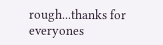rough...thanks for everyones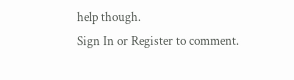help though.
Sign In or Register to comment.